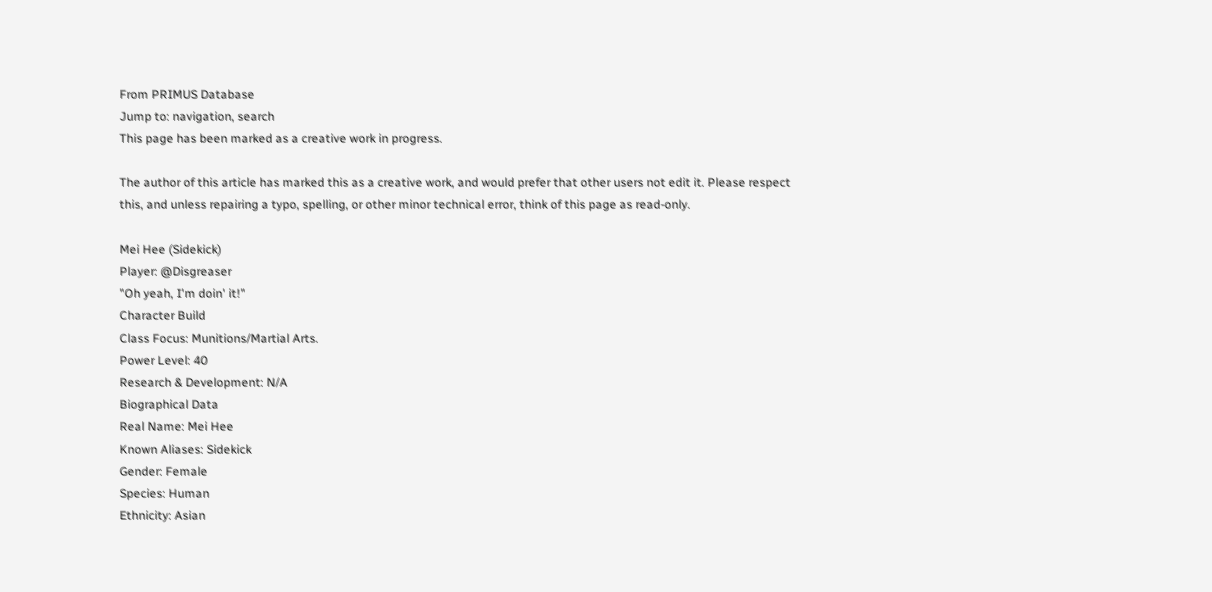From PRIMUS Database
Jump to: navigation, search
This page has been marked as a creative work in progress.

The author of this article has marked this as a creative work, and would prefer that other users not edit it. Please respect this, and unless repairing a typo, spelling, or other minor technical error, think of this page as read-only.

Mei Hee (Sidekick)
Player: @Disgreaser
"Oh yeah, I'm doin' it!"
Character Build
Class Focus: Munitions/Martial Arts.
Power Level: 40
Research & Development: N/A
Biographical Data
Real Name: Mei Hee
Known Aliases: Sidekick
Gender: Female
Species: Human
Ethnicity: Asian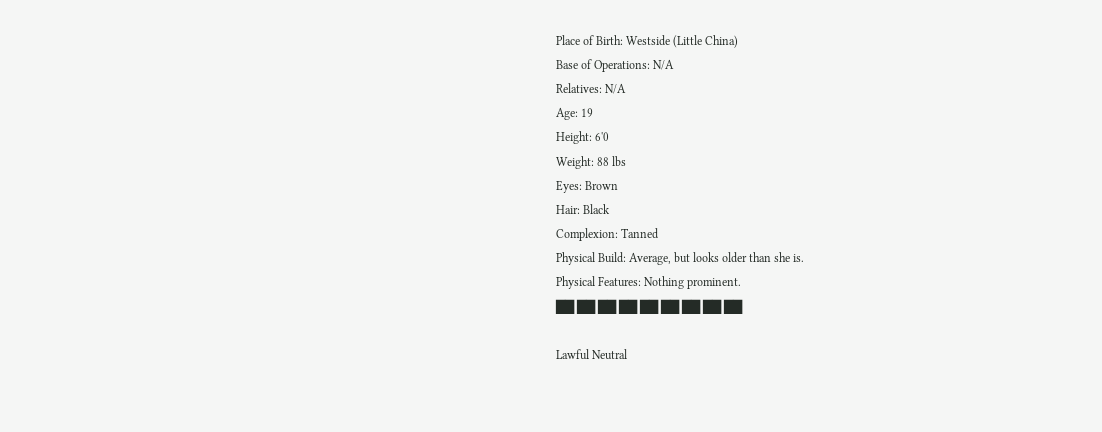Place of Birth: Westside (Little China)
Base of Operations: N/A
Relatives: N/A
Age: 19
Height: 6'0
Weight: 88 lbs
Eyes: Brown
Hair: Black
Complexion: Tanned
Physical Build: Average, but looks older than she is.
Physical Features: Nothing prominent.
██ ██ ██ ██ ██ ██ ██ ██ ██

Lawful Neutral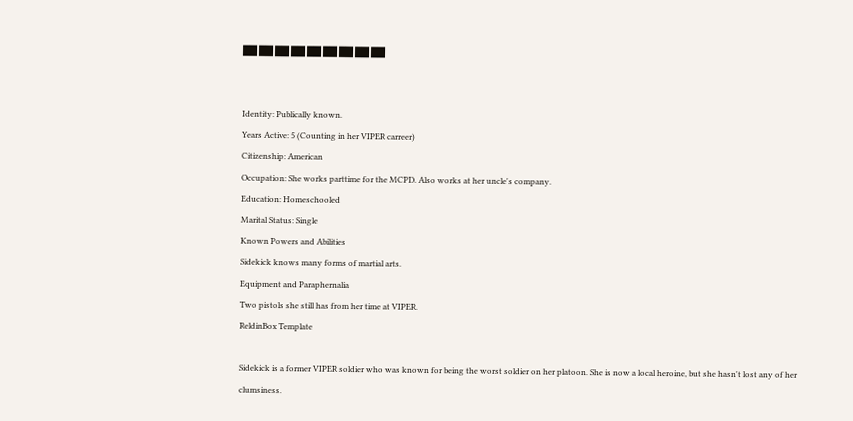██ ██ ██ ██ ██ ██ ██ ██ ██


Identity: Publically known.
Years Active: 5 (Counting in her VIPER carreer)
Citizenship: American
Occupation: She works parttime for the MCPD. Also works at her uncle's company.
Education: Homeschooled
Marital Status: Single
Known Powers and Abilities
Sidekick knows many forms of martial arts.
Equipment and Paraphernalia
Two pistols she still has from her time at VIPER.
ReldinBox Template

Sidekick is a former VIPER soldier who was known for being the worst soldier on her platoon. She is now a local heroine, but she hasn't lost any of her clumsiness.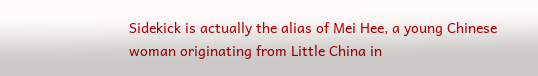Sidekick is actually the alias of Mei Hee, a young Chinese woman originating from Little China in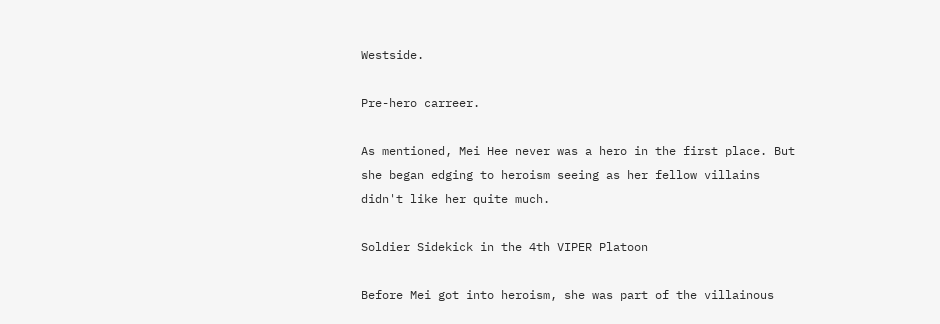Westside.

Pre-hero carreer.

As mentioned, Mei Hee never was a hero in the first place. But she began edging to heroism seeing as her fellow villains didn't like her quite much.

Soldier Sidekick in the 4th VIPER Platoon

Before Mei got into heroism, she was part of the villainous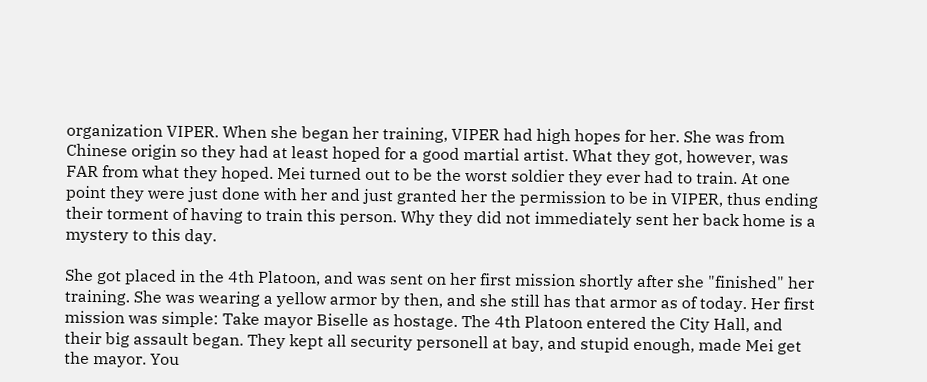organization VIPER. When she began her training, VIPER had high hopes for her. She was from Chinese origin so they had at least hoped for a good martial artist. What they got, however, was FAR from what they hoped. Mei turned out to be the worst soldier they ever had to train. At one point they were just done with her and just granted her the permission to be in VIPER, thus ending their torment of having to train this person. Why they did not immediately sent her back home is a mystery to this day.

She got placed in the 4th Platoon, and was sent on her first mission shortly after she "finished" her training. She was wearing a yellow armor by then, and she still has that armor as of today. Her first mission was simple: Take mayor Biselle as hostage. The 4th Platoon entered the City Hall, and their big assault began. They kept all security personell at bay, and stupid enough, made Mei get the mayor. You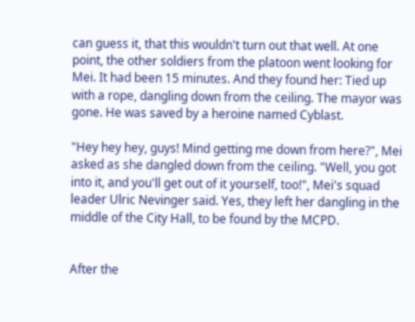can guess it, that this wouldn't turn out that well. At one point, the other soldiers from the platoon went looking for Mei. It had been 15 minutes. And they found her: Tied up with a rope, dangling down from the ceiling. The mayor was gone. He was saved by a heroine named Cyblast.

"Hey hey hey, guys! Mind getting me down from here?", Mei asked as she dangled down from the ceiling. "Well, you got into it, and you'll get out of it yourself, too!", Mei's squad leader Ulric Nevinger said. Yes, they left her dangling in the middle of the City Hall, to be found by the MCPD.


After the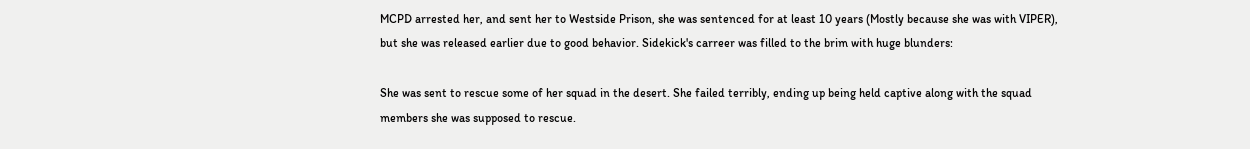MCPD arrested her, and sent her to Westside Prison, she was sentenced for at least 10 years (Mostly because she was with VIPER), but she was released earlier due to good behavior. Sidekick's carreer was filled to the brim with huge blunders:

She was sent to rescue some of her squad in the desert. She failed terribly, ending up being held captive along with the squad members she was supposed to rescue.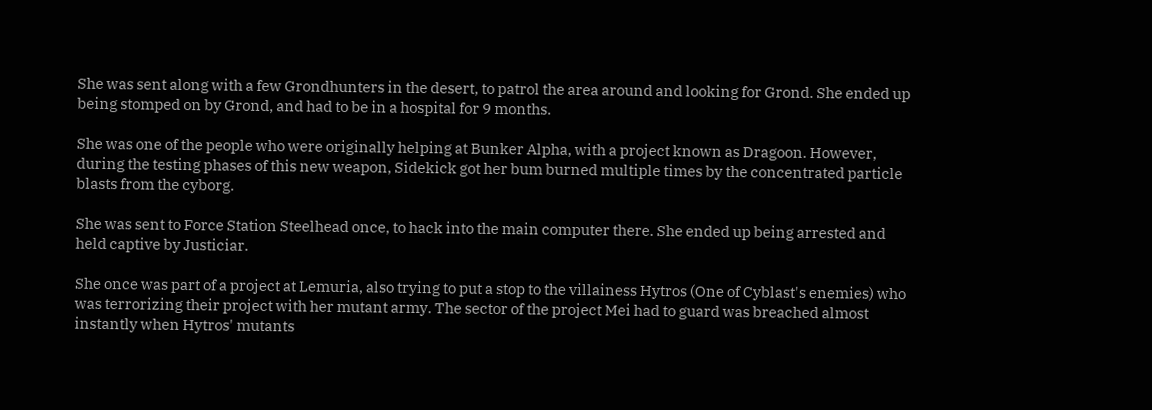She was sent along with a few Grondhunters in the desert, to patrol the area around and looking for Grond. She ended up being stomped on by Grond, and had to be in a hospital for 9 months.

She was one of the people who were originally helping at Bunker Alpha, with a project known as Dragoon. However, during the testing phases of this new weapon, Sidekick got her bum burned multiple times by the concentrated particle blasts from the cyborg.

She was sent to Force Station Steelhead once, to hack into the main computer there. She ended up being arrested and held captive by Justiciar.

She once was part of a project at Lemuria, also trying to put a stop to the villainess Hytros (One of Cyblast's enemies) who was terrorizing their project with her mutant army. The sector of the project Mei had to guard was breached almost instantly when Hytros' mutants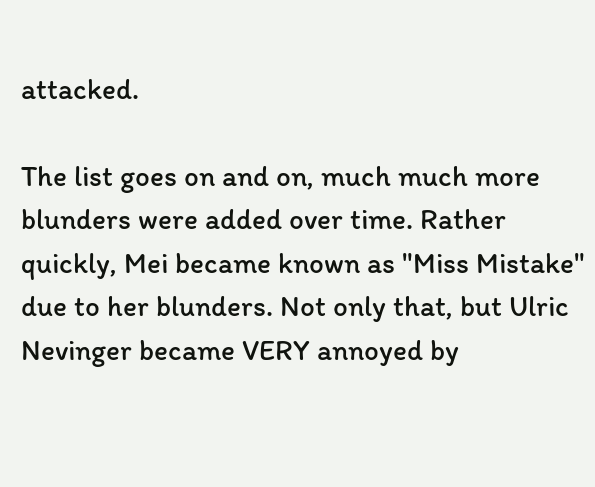attacked.

The list goes on and on, much much more blunders were added over time. Rather quickly, Mei became known as "Miss Mistake" due to her blunders. Not only that, but Ulric Nevinger became VERY annoyed by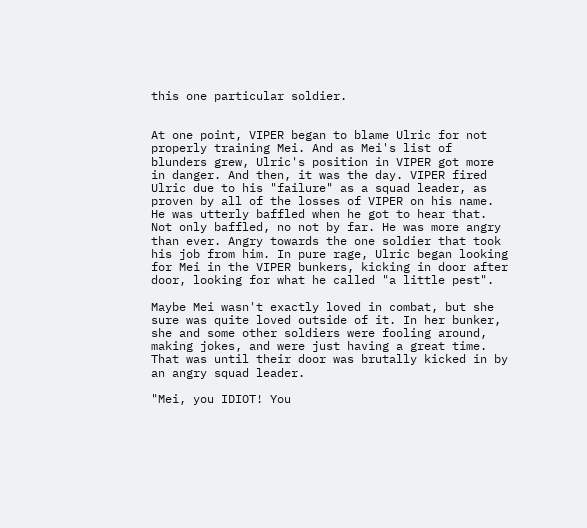this one particular soldier.


At one point, VIPER began to blame Ulric for not properly training Mei. And as Mei's list of blunders grew, Ulric's position in VIPER got more in danger. And then, it was the day. VIPER fired Ulric due to his "failure" as a squad leader, as proven by all of the losses of VIPER on his name. He was utterly baffled when he got to hear that. Not only baffled, no not by far. He was more angry than ever. Angry towards the one soldier that took his job from him. In pure rage, Ulric began looking for Mei in the VIPER bunkers, kicking in door after door, looking for what he called "a little pest".

Maybe Mei wasn't exactly loved in combat, but she sure was quite loved outside of it. In her bunker, she and some other soldiers were fooling around, making jokes, and were just having a great time. That was until their door was brutally kicked in by an angry squad leader.

"Mei, you IDIOT! You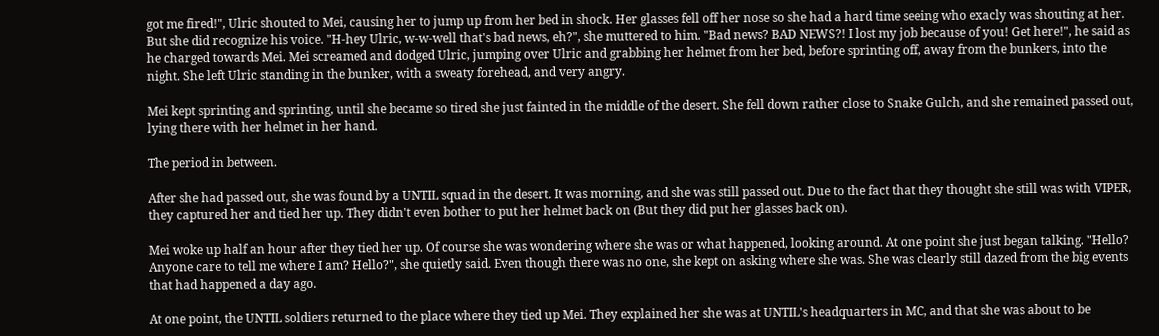got me fired!", Ulric shouted to Mei, causing her to jump up from her bed in shock. Her glasses fell off her nose so she had a hard time seeing who exacly was shouting at her. But she did recognize his voice. "H-hey Ulric, w-w-well that's bad news, eh?", she muttered to him. "Bad news? BAD NEWS?! I lost my job because of you! Get here!", he said as he charged towards Mei. Mei screamed and dodged Ulric, jumping over Ulric and grabbing her helmet from her bed, before sprinting off, away from the bunkers, into the night. She left Ulric standing in the bunker, with a sweaty forehead, and very angry.

Mei kept sprinting and sprinting, until she became so tired she just fainted in the middle of the desert. She fell down rather close to Snake Gulch, and she remained passed out, lying there with her helmet in her hand.

The period in between.

After she had passed out, she was found by a UNTIL squad in the desert. It was morning, and she was still passed out. Due to the fact that they thought she still was with VIPER, they captured her and tied her up. They didn't even bother to put her helmet back on (But they did put her glasses back on).

Mei woke up half an hour after they tied her up. Of course she was wondering where she was or what happened, looking around. At one point she just began talking. "Hello? Anyone care to tell me where I am? Hello?", she quietly said. Even though there was no one, she kept on asking where she was. She was clearly still dazed from the big events that had happened a day ago.

At one point, the UNTIL soldiers returned to the place where they tied up Mei. They explained her she was at UNTIL's headquarters in MC, and that she was about to be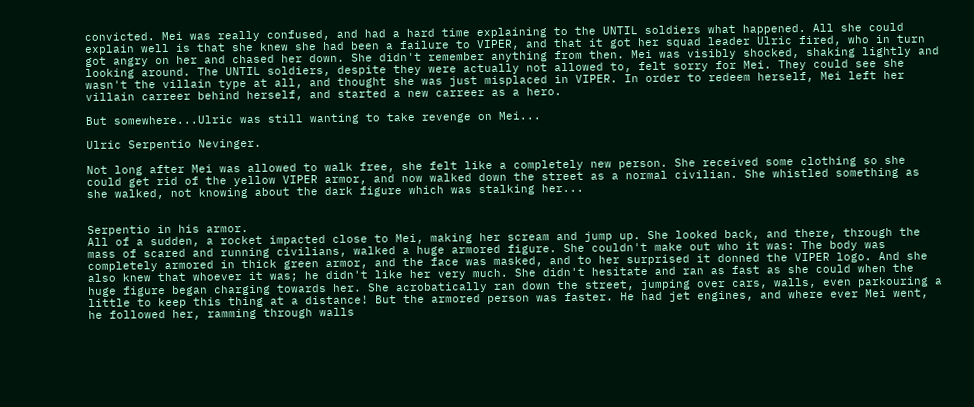convicted. Mei was really confused, and had a hard time explaining to the UNTIL soldiers what happened. All she could explain well is that she knew she had been a failure to VIPER, and that it got her squad leader Ulric fired, who in turn got angry on her and chased her down. She didn't remember anything from then. Mei was visibly shocked, shaking lightly and looking around. The UNTIL soldiers, despite they were actually not allowed to, felt sorry for Mei. They could see she wasn't the villain type at all, and thought she was just misplaced in VIPER. In order to redeem herself, Mei left her villain carreer behind herself, and started a new carreer as a hero.

But somewhere...Ulric was still wanting to take revenge on Mei...

Ulric Serpentio Nevinger.

Not long after Mei was allowed to walk free, she felt like a completely new person. She received some clothing so she could get rid of the yellow VIPER armor, and now walked down the street as a normal civilian. She whistled something as she walked, not knowing about the dark figure which was stalking her...


Serpentio in his armor.
All of a sudden, a rocket impacted close to Mei, making her scream and jump up. She looked back, and there, through the mass of scared and running civilians, walked a huge armored figure. She couldn't make out who it was: The body was completely armored in thick green armor, and the face was masked, and to her surprised it donned the VIPER logo. And she also knew that whoever it was; he didn't like her very much. She didn't hesitate and ran as fast as she could when the huge figure began charging towards her. She acrobatically ran down the street, jumping over cars, walls, even parkouring a little to keep this thing at a distance! But the armored person was faster. He had jet engines, and where ever Mei went, he followed her, ramming through walls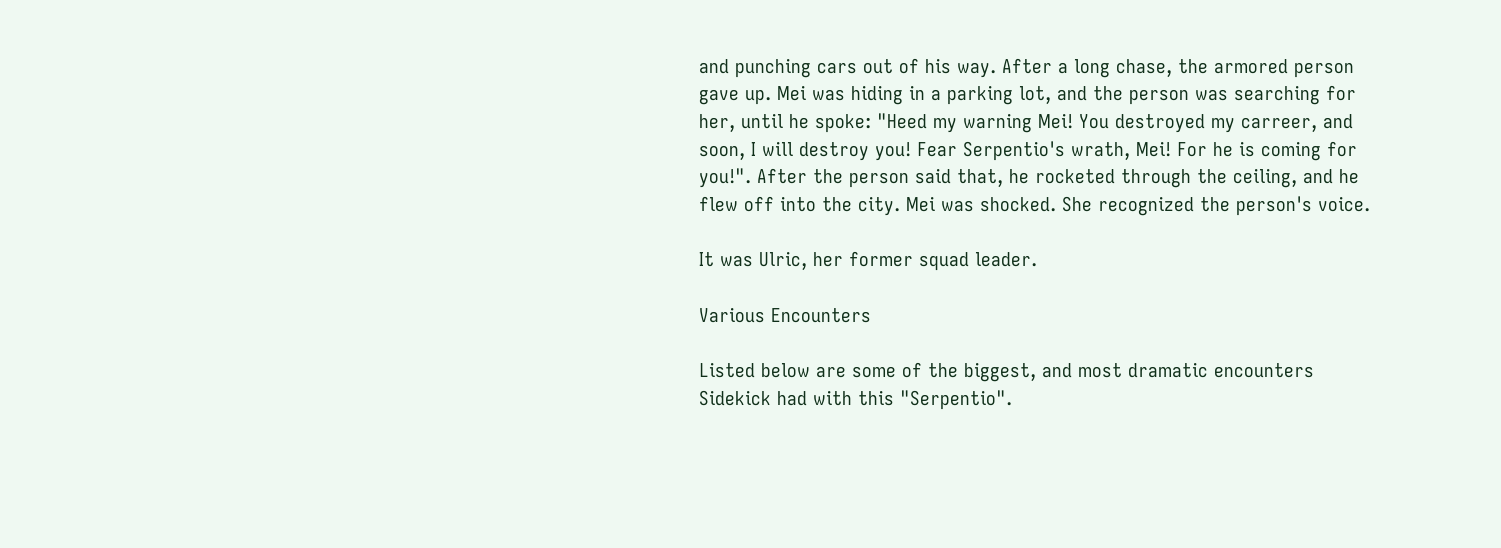and punching cars out of his way. After a long chase, the armored person gave up. Mei was hiding in a parking lot, and the person was searching for her, until he spoke: "Heed my warning Mei! You destroyed my carreer, and soon, I will destroy you! Fear Serpentio's wrath, Mei! For he is coming for you!". After the person said that, he rocketed through the ceiling, and he flew off into the city. Mei was shocked. She recognized the person's voice.

It was Ulric, her former squad leader.

Various Encounters

Listed below are some of the biggest, and most dramatic encounters Sidekick had with this "Serpentio".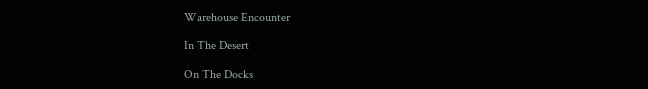Warehouse Encounter

In The Desert

On The Docks